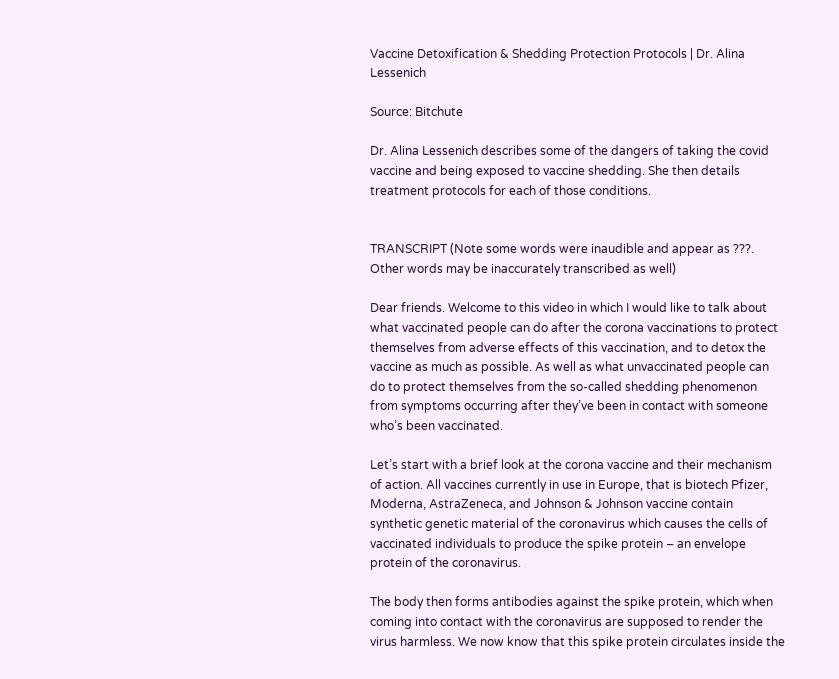Vaccine Detoxification & Shedding Protection Protocols | Dr. Alina Lessenich

Source: Bitchute

Dr. Alina Lessenich describes some of the dangers of taking the covid vaccine and being exposed to vaccine shedding. She then details treatment protocols for each of those conditions.


TRANSCRIPT (Note some words were inaudible and appear as ???. Other words may be inaccurately transcribed as well)

Dear friends. Welcome to this video in which I would like to talk about what vaccinated people can do after the corona vaccinations to protect themselves from adverse effects of this vaccination, and to detox the vaccine as much as possible. As well as what unvaccinated people can do to protect themselves from the so-called shedding phenomenon from symptoms occurring after they’ve been in contact with someone who’s been vaccinated.

Let’s start with a brief look at the corona vaccine and their mechanism of action. All vaccines currently in use in Europe, that is biotech Pfizer, Moderna, AstraZeneca, and Johnson & Johnson vaccine contain synthetic genetic material of the coronavirus which causes the cells of vaccinated individuals to produce the spike protein – an envelope protein of the coronavirus.

The body then forms antibodies against the spike protein, which when coming into contact with the coronavirus are supposed to render the virus harmless. We now know that this spike protein circulates inside the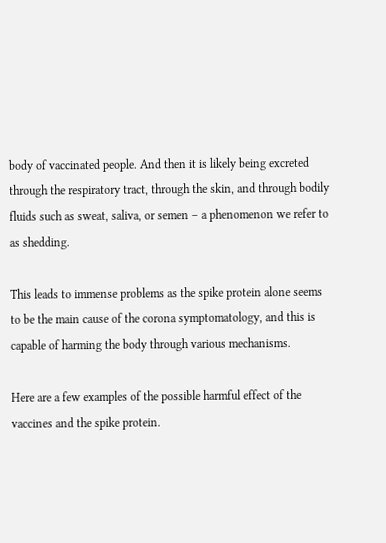body of vaccinated people. And then it is likely being excreted through the respiratory tract, through the skin, and through bodily fluids such as sweat, saliva, or semen – a phenomenon we refer to as shedding.

This leads to immense problems as the spike protein alone seems to be the main cause of the corona symptomatology, and this is capable of harming the body through various mechanisms.

Here are a few examples of the possible harmful effect of the vaccines and the spike protein.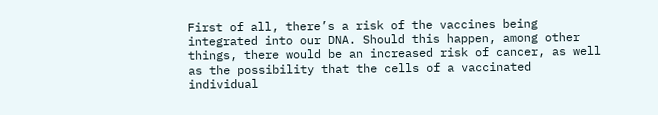First of all, there’s a risk of the vaccines being integrated into our DNA. Should this happen, among other things, there would be an increased risk of cancer, as well as the possibility that the cells of a vaccinated individual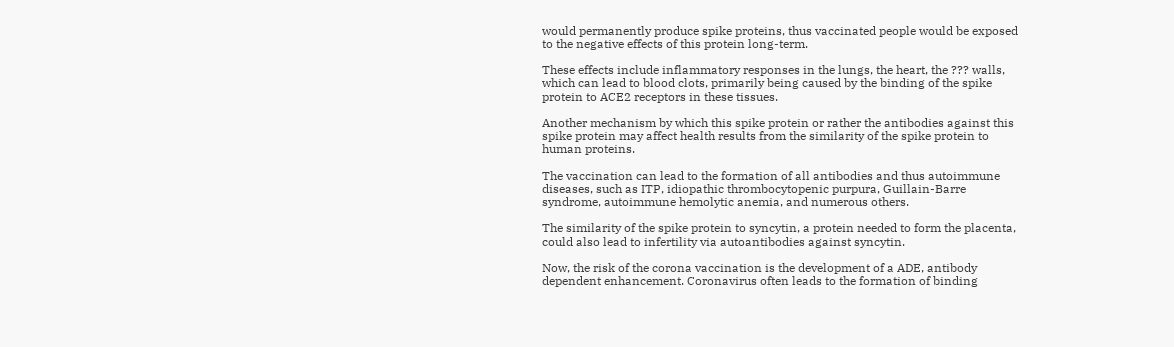would permanently produce spike proteins, thus vaccinated people would be exposed to the negative effects of this protein long-term.

These effects include inflammatory responses in the lungs, the heart, the ??? walls, which can lead to blood clots, primarily being caused by the binding of the spike protein to ACE2 receptors in these tissues.

Another mechanism by which this spike protein or rather the antibodies against this spike protein may affect health results from the similarity of the spike protein to human proteins.

The vaccination can lead to the formation of all antibodies and thus autoimmune diseases, such as ITP, idiopathic thrombocytopenic purpura, Guillain-Barre syndrome, autoimmune hemolytic anemia, and numerous others.

The similarity of the spike protein to syncytin, a protein needed to form the placenta, could also lead to infertility via autoantibodies against syncytin.

Now, the risk of the corona vaccination is the development of a ADE, antibody dependent enhancement. Coronavirus often leads to the formation of binding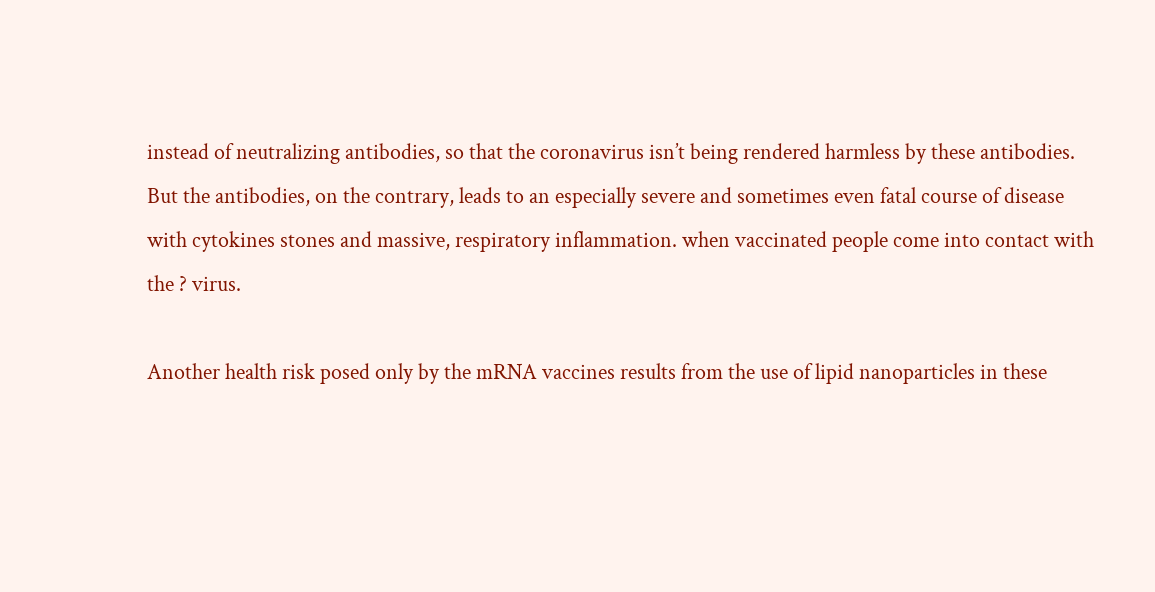instead of neutralizing antibodies, so that the coronavirus isn’t being rendered harmless by these antibodies. But the antibodies, on the contrary, leads to an especially severe and sometimes even fatal course of disease with cytokines stones and massive, respiratory inflammation. when vaccinated people come into contact with the ? virus.

Another health risk posed only by the mRNA vaccines results from the use of lipid nanoparticles in these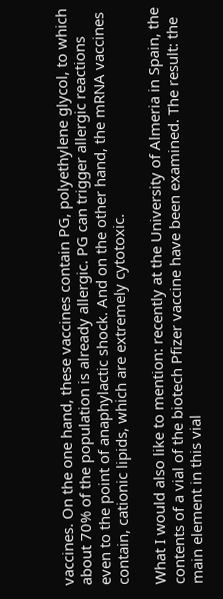vaccines. On the one hand, these vaccines contain PG, polyethylene glycol, to which about 70% of the population is already allergic. PG can trigger allergic reactions even to the point of anaphylactic shock. And on the other hand, the mRNA vaccines contain, cationic lipids, which are extremely cytotoxic.

What I would also like to mention: recently at the University of Almeria in Spain, the contents of a vial of the biotech Pfizer vaccine have been examined. The result: the main element in this vial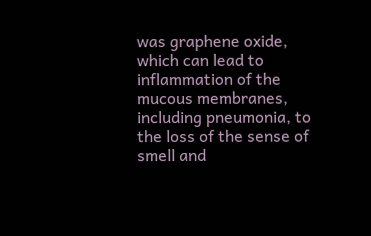was graphene oxide, which can lead to inflammation of the mucous membranes, including pneumonia, to the loss of the sense of smell and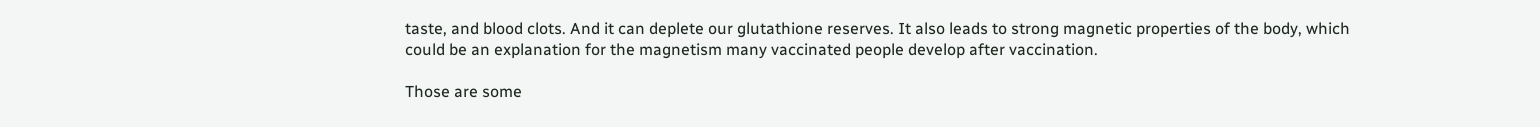taste, and blood clots. And it can deplete our glutathione reserves. It also leads to strong magnetic properties of the body, which could be an explanation for the magnetism many vaccinated people develop after vaccination.

Those are some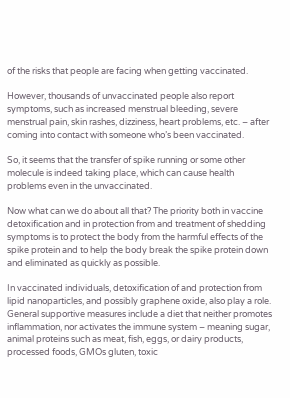of the risks that people are facing when getting vaccinated.

However, thousands of unvaccinated people also report symptoms, such as increased menstrual bleeding, severe menstrual pain, skin rashes, dizziness, heart problems, etc. – after coming into contact with someone who’s been vaccinated.

So, it seems that the transfer of spike running or some other molecule is indeed taking place, which can cause health problems even in the unvaccinated.

Now what can we do about all that? The priority both in vaccine detoxification and in protection from and treatment of shedding symptoms is to protect the body from the harmful effects of the spike protein and to help the body break the spike protein down and eliminated as quickly as possible.

In vaccinated individuals, detoxification of and protection from lipid nanoparticles, and possibly graphene oxide, also play a role. General supportive measures include a diet that neither promotes inflammation, nor activates the immune system – meaning sugar, animal proteins such as meat, fish, eggs, or dairy products, processed foods, GMOs gluten, toxic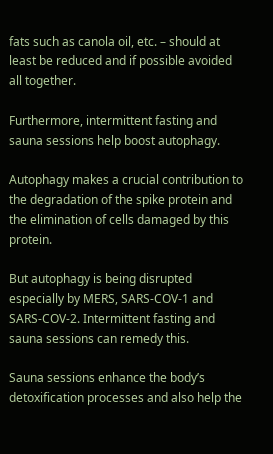fats such as canola oil, etc. – should at least be reduced and if possible avoided all together.

Furthermore, intermittent fasting and sauna sessions help boost autophagy.

Autophagy makes a crucial contribution to the degradation of the spike protein and the elimination of cells damaged by this protein.

But autophagy is being disrupted especially by MERS, SARS-COV-1 and SARS-COV-2. Intermittent fasting and sauna sessions can remedy this.

Sauna sessions enhance the body’s detoxification processes and also help the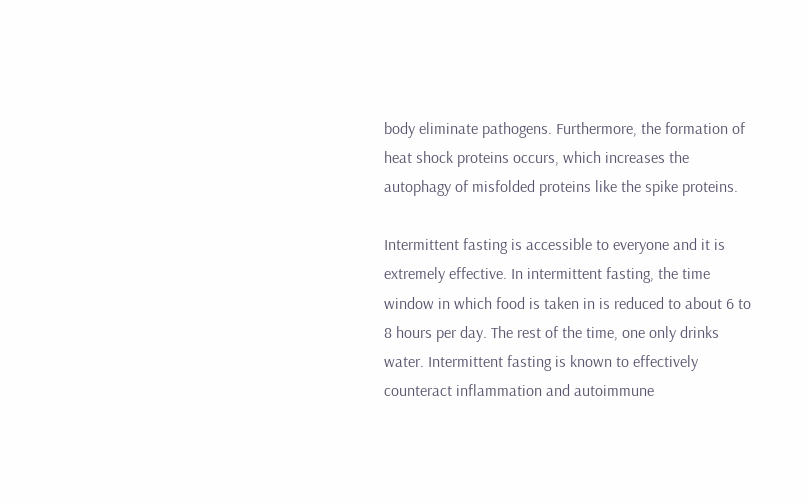body eliminate pathogens. Furthermore, the formation of heat shock proteins occurs, which increases the autophagy of misfolded proteins like the spike proteins.

Intermittent fasting is accessible to everyone and it is extremely effective. In intermittent fasting, the time window in which food is taken in is reduced to about 6 to 8 hours per day. The rest of the time, one only drinks water. Intermittent fasting is known to effectively counteract inflammation and autoimmune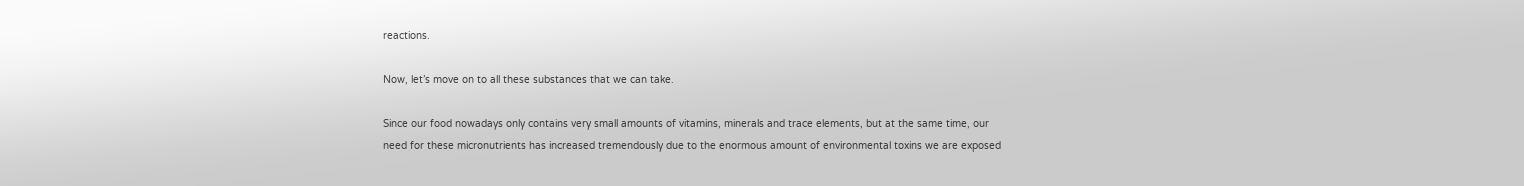reactions.

Now, let’s move on to all these substances that we can take.

Since our food nowadays only contains very small amounts of vitamins, minerals and trace elements, but at the same time, our need for these micronutrients has increased tremendously due to the enormous amount of environmental toxins we are exposed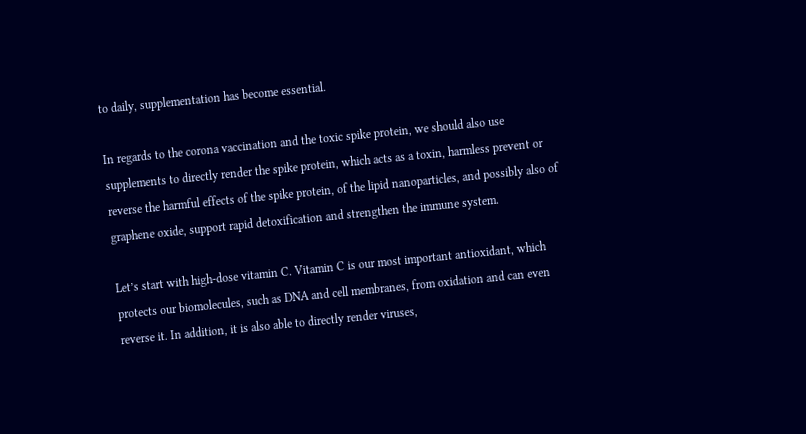to daily, supplementation has become essential.

In regards to the corona vaccination and the toxic spike protein, we should also use supplements to directly render the spike protein, which acts as a toxin, harmless prevent or reverse the harmful effects of the spike protein, of the lipid nanoparticles, and possibly also of graphene oxide, support rapid detoxification and strengthen the immune system.

Let’s start with high-dose vitamin C. Vitamin C is our most important antioxidant, which protects our biomolecules, such as DNA and cell membranes, from oxidation and can even reverse it. In addition, it is also able to directly render viruses,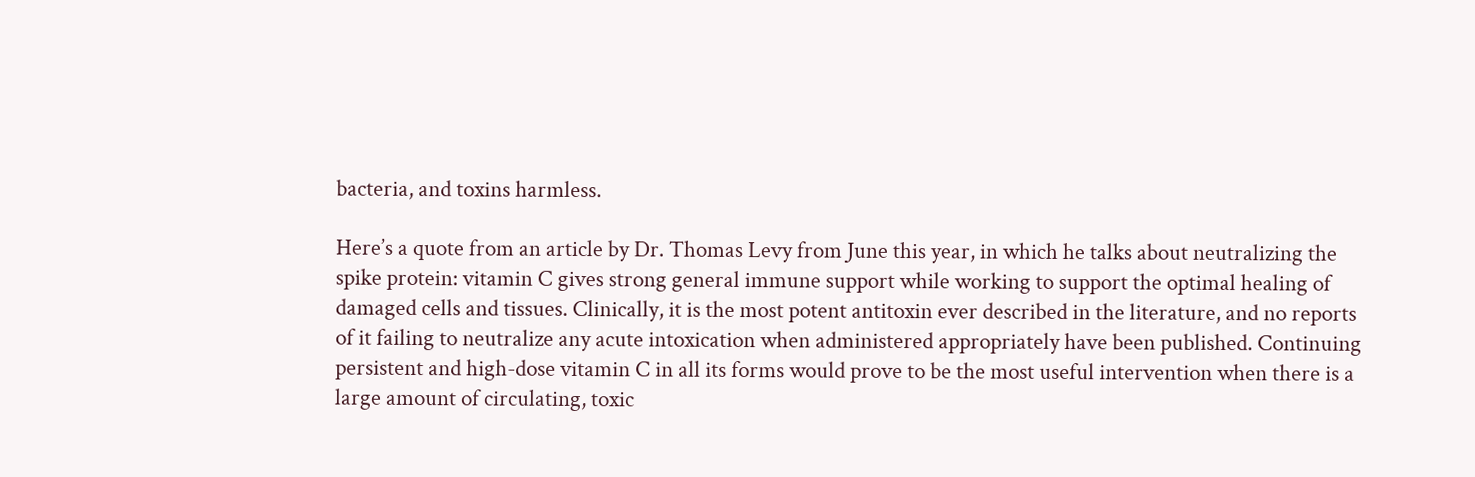bacteria, and toxins harmless.

Here’s a quote from an article by Dr. Thomas Levy from June this year, in which he talks about neutralizing the spike protein: vitamin C gives strong general immune support while working to support the optimal healing of damaged cells and tissues. Clinically, it is the most potent antitoxin ever described in the literature, and no reports of it failing to neutralize any acute intoxication when administered appropriately have been published. Continuing persistent and high-dose vitamin C in all its forms would prove to be the most useful intervention when there is a large amount of circulating, toxic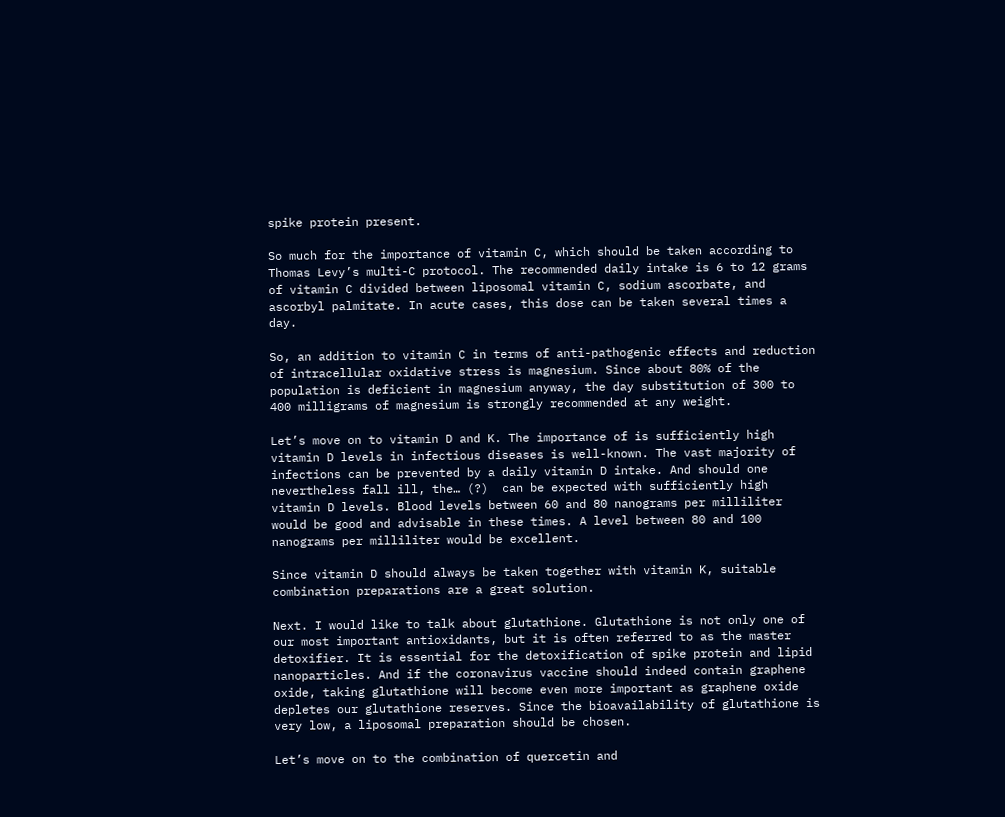spike protein present.

So much for the importance of vitamin C, which should be taken according to Thomas Levy’s multi-C protocol. The recommended daily intake is 6 to 12 grams of vitamin C divided between liposomal vitamin C, sodium ascorbate, and ascorbyl palmitate. In acute cases, this dose can be taken several times a day.

So, an addition to vitamin C in terms of anti-pathogenic effects and reduction of intracellular oxidative stress is magnesium. Since about 80% of the population is deficient in magnesium anyway, the day substitution of 300 to 400 milligrams of magnesium is strongly recommended at any weight.

Let’s move on to vitamin D and K. The importance of is sufficiently high vitamin D levels in infectious diseases is well-known. The vast majority of infections can be prevented by a daily vitamin D intake. And should one nevertheless fall ill, the… (?)  can be expected with sufficiently high vitamin D levels. Blood levels between 60 and 80 nanograms per milliliter would be good and advisable in these times. A level between 80 and 100 nanograms per milliliter would be excellent.

Since vitamin D should always be taken together with vitamin K, suitable combination preparations are a great solution.

Next. I would like to talk about glutathione. Glutathione is not only one of our most important antioxidants, but it is often referred to as the master detoxifier. It is essential for the detoxification of spike protein and lipid nanoparticles. And if the coronavirus vaccine should indeed contain graphene oxide, taking glutathione will become even more important as graphene oxide depletes our glutathione reserves. Since the bioavailability of glutathione is very low, a liposomal preparation should be chosen.

Let’s move on to the combination of quercetin and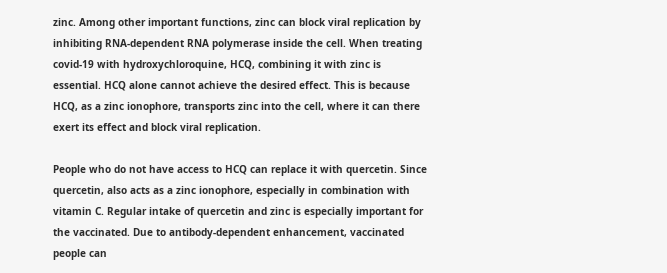zinc. Among other important functions, zinc can block viral replication by inhibiting RNA-dependent RNA polymerase inside the cell. When treating covid-19 with hydroxychloroquine, HCQ, combining it with zinc is essential. HCQ alone cannot achieve the desired effect. This is because HCQ, as a zinc ionophore, transports zinc into the cell, where it can there exert its effect and block viral replication.

People who do not have access to HCQ can replace it with quercetin. Since quercetin, also acts as a zinc ionophore, especially in combination with vitamin C. Regular intake of quercetin and zinc is especially important for the vaccinated. Due to antibody-dependent enhancement, vaccinated people can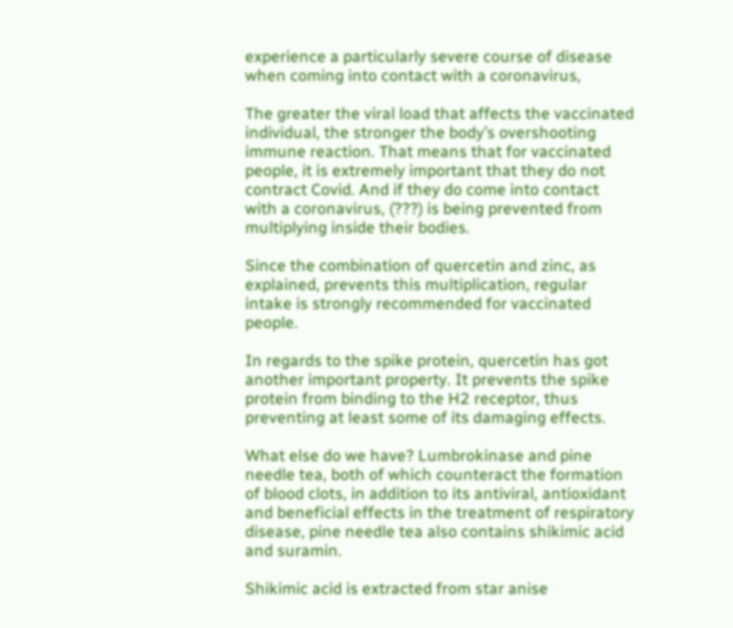experience a particularly severe course of disease when coming into contact with a coronavirus,

The greater the viral load that affects the vaccinated individual, the stronger the body’s overshooting immune reaction. That means that for vaccinated people, it is extremely important that they do not contract Covid. And if they do come into contact with a coronavirus, (???) is being prevented from multiplying inside their bodies.

Since the combination of quercetin and zinc, as explained, prevents this multiplication, regular intake is strongly recommended for vaccinated people.

In regards to the spike protein, quercetin has got another important property. It prevents the spike protein from binding to the H2 receptor, thus preventing at least some of its damaging effects.

What else do we have? Lumbrokinase and pine needle tea, both of which counteract the formation of blood clots, in addition to its antiviral, antioxidant and beneficial effects in the treatment of respiratory disease, pine needle tea also contains shikimic acid and suramin.

Shikimic acid is extracted from star anise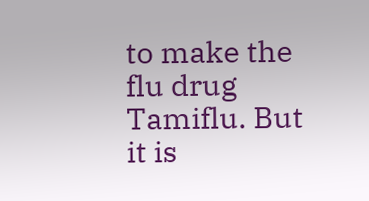to make the flu drug Tamiflu. But it is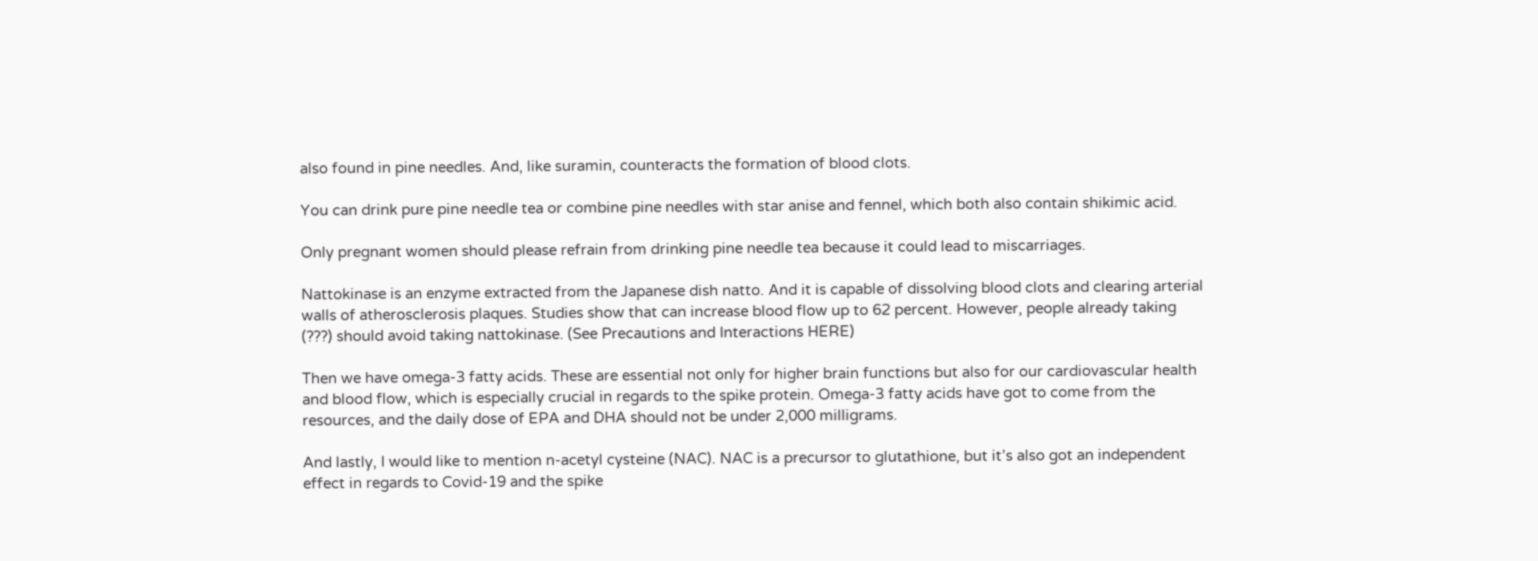also found in pine needles. And, like suramin, counteracts the formation of blood clots.

You can drink pure pine needle tea or combine pine needles with star anise and fennel, which both also contain shikimic acid.

Only pregnant women should please refrain from drinking pine needle tea because it could lead to miscarriages.

Nattokinase is an enzyme extracted from the Japanese dish natto. And it is capable of dissolving blood clots and clearing arterial walls of atherosclerosis plaques. Studies show that can increase blood flow up to 62 percent. However, people already taking (???) should avoid taking nattokinase. (See Precautions and Interactions HERE)

Then we have omega-3 fatty acids. These are essential not only for higher brain functions but also for our cardiovascular health and blood flow, which is especially crucial in regards to the spike protein. Omega-3 fatty acids have got to come from the resources, and the daily dose of EPA and DHA should not be under 2,000 milligrams.

And lastly, I would like to mention n-acetyl cysteine (NAC). NAC is a precursor to glutathione, but it’s also got an independent effect in regards to Covid-19 and the spike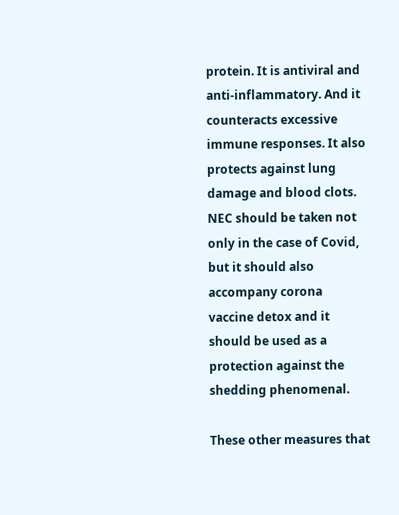protein. It is antiviral and anti-inflammatory. And it counteracts excessive immune responses. It also protects against lung damage and blood clots. NEC should be taken not only in the case of Covid, but it should also accompany corona vaccine detox and it should be used as a protection against the shedding phenomenal.

These other measures that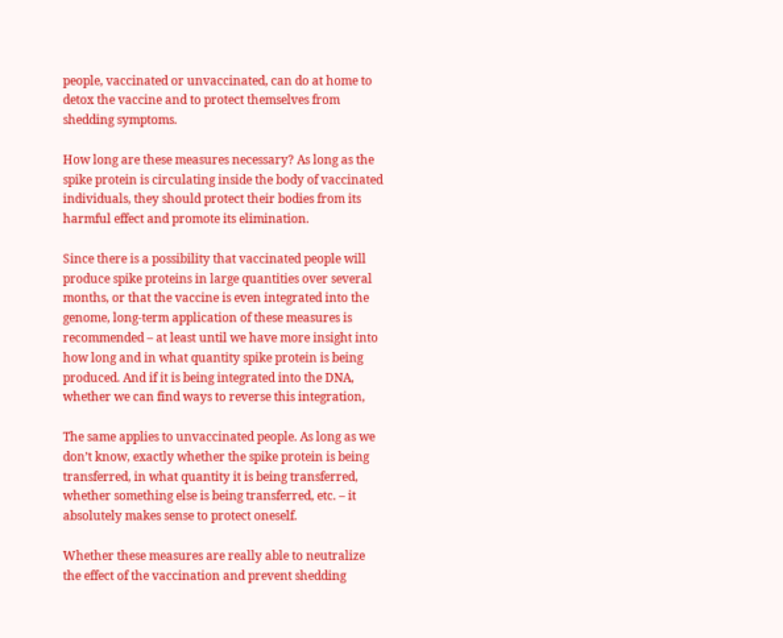people, vaccinated or unvaccinated, can do at home to detox the vaccine and to protect themselves from shedding symptoms.

How long are these measures necessary? As long as the spike protein is circulating inside the body of vaccinated individuals, they should protect their bodies from its harmful effect and promote its elimination.

Since there is a possibility that vaccinated people will produce spike proteins in large quantities over several months, or that the vaccine is even integrated into the genome, long-term application of these measures is recommended – at least until we have more insight into how long and in what quantity spike protein is being produced. And if it is being integrated into the DNA, whether we can find ways to reverse this integration,

The same applies to unvaccinated people. As long as we don’t know, exactly whether the spike protein is being transferred, in what quantity it is being transferred, whether something else is being transferred, etc. – it absolutely makes sense to protect oneself.

Whether these measures are really able to neutralize the effect of the vaccination and prevent shedding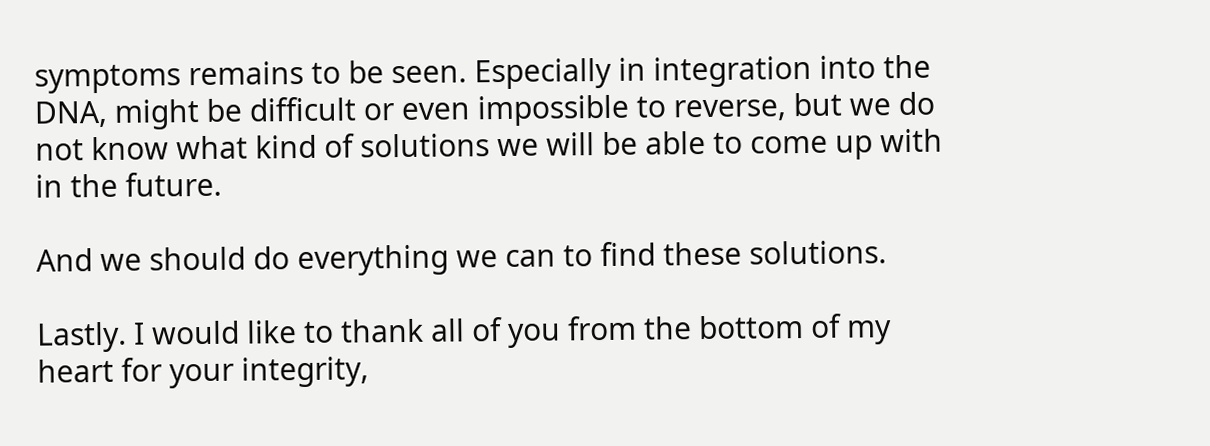symptoms remains to be seen. Especially in integration into the DNA, might be difficult or even impossible to reverse, but we do not know what kind of solutions we will be able to come up with in the future.

And we should do everything we can to find these solutions.

Lastly. I would like to thank all of you from the bottom of my heart for your integrity,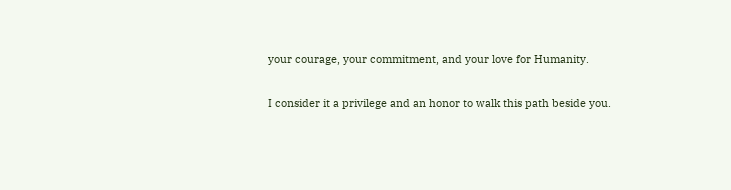your courage, your commitment, and your love for Humanity.

I consider it a privilege and an honor to walk this path beside you.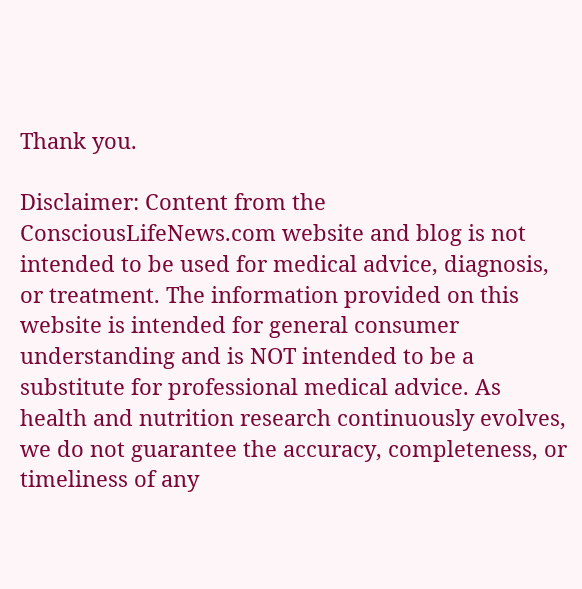Thank you.

Disclaimer: Content from the ConsciousLifeNews.com website and blog is not intended to be used for medical advice, diagnosis, or treatment. The information provided on this website is intended for general consumer understanding and is NOT intended to be a substitute for professional medical advice. As health and nutrition research continuously evolves, we do not guarantee the accuracy, completeness, or timeliness of any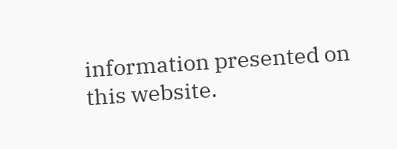information presented on this website.